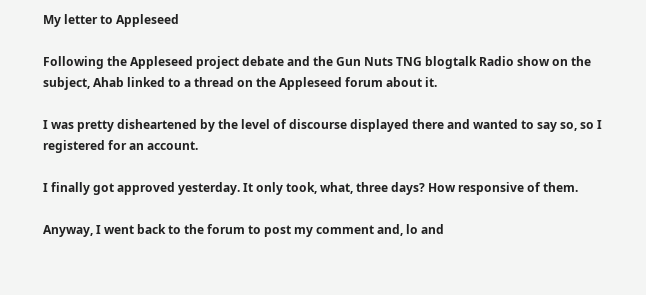My letter to Appleseed

Following the Appleseed project debate and the Gun Nuts TNG blogtalk Radio show on the subject, Ahab linked to a thread on the Appleseed forum about it.

I was pretty disheartened by the level of discourse displayed there and wanted to say so, so I registered for an account.

I finally got approved yesterday. It only took, what, three days? How responsive of them.

Anyway, I went back to the forum to post my comment and, lo and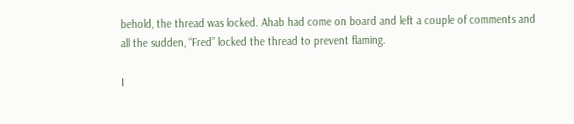behold, the thread was locked. Ahab had come on board and left a couple of comments and all the sudden, “Fred” locked the thread to prevent flaming.

I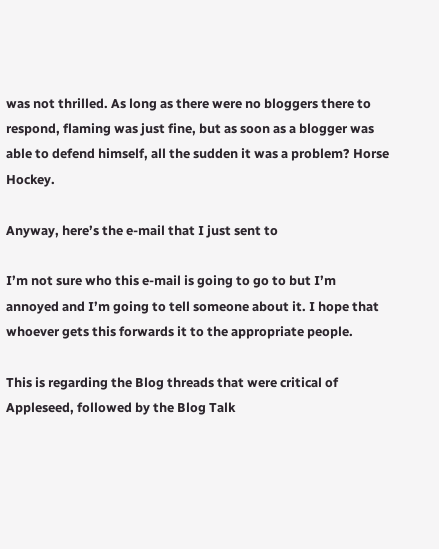was not thrilled. As long as there were no bloggers there to respond, flaming was just fine, but as soon as a blogger was able to defend himself, all the sudden it was a problem? Horse Hockey.

Anyway, here’s the e-mail that I just sent to

I’m not sure who this e-mail is going to go to but I’m annoyed and I’m going to tell someone about it. I hope that whoever gets this forwards it to the appropriate people.

This is regarding the Blog threads that were critical of Appleseed, followed by the Blog Talk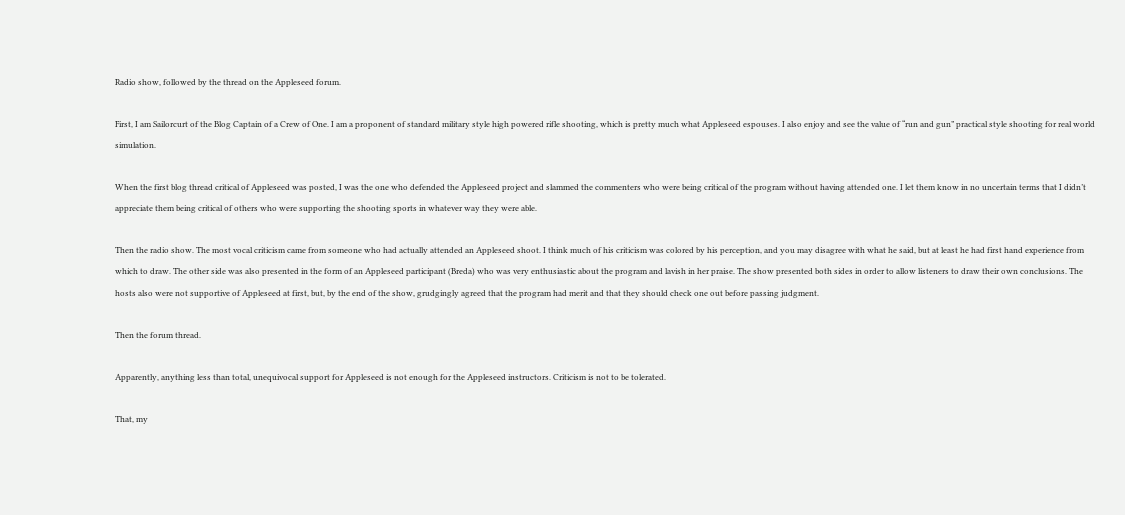Radio show, followed by the thread on the Appleseed forum.

First, I am Sailorcurt of the Blog Captain of a Crew of One. I am a proponent of standard military style high powered rifle shooting, which is pretty much what Appleseed espouses. I also enjoy and see the value of “run and gun” practical style shooting for real world simulation.

When the first blog thread critical of Appleseed was posted, I was the one who defended the Appleseed project and slammed the commenters who were being critical of the program without having attended one. I let them know in no uncertain terms that I didn’t appreciate them being critical of others who were supporting the shooting sports in whatever way they were able.

Then the radio show. The most vocal criticism came from someone who had actually attended an Appleseed shoot. I think much of his criticism was colored by his perception, and you may disagree with what he said, but at least he had first hand experience from which to draw. The other side was also presented in the form of an Appleseed participant (Breda) who was very enthusiastic about the program and lavish in her praise. The show presented both sides in order to allow listeners to draw their own conclusions. The hosts also were not supportive of Appleseed at first, but, by the end of the show, grudgingly agreed that the program had merit and that they should check one out before passing judgment.

Then the forum thread.

Apparently, anything less than total, unequivocal support for Appleseed is not enough for the Appleseed instructors. Criticism is not to be tolerated.

That, my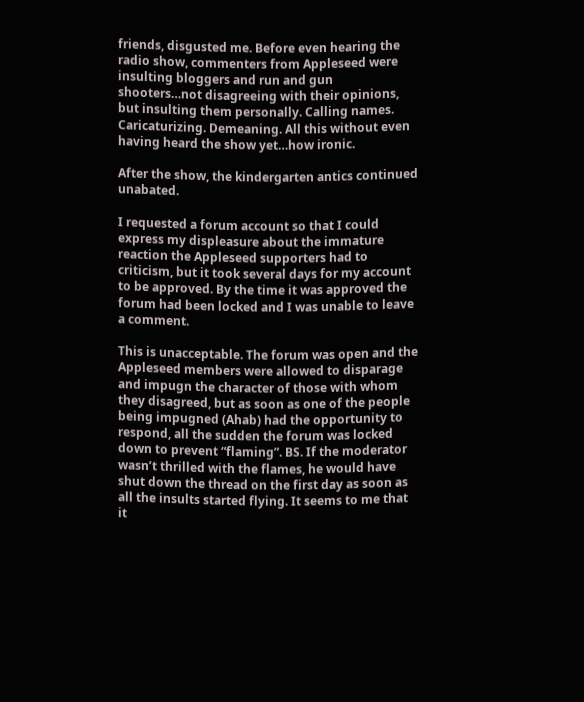friends, disgusted me. Before even hearing the radio show, commenters from Appleseed were insulting bloggers and run and gun shooters…not disagreeing with their opinions, but insulting them personally. Calling names. Caricaturizing. Demeaning. All this without even having heard the show yet…how ironic.

After the show, the kindergarten antics continued unabated.

I requested a forum account so that I could express my displeasure about the immature reaction the Appleseed supporters had to criticism, but it took several days for my account to be approved. By the time it was approved the forum had been locked and I was unable to leave a comment.

This is unacceptable. The forum was open and the Appleseed members were allowed to disparage and impugn the character of those with whom they disagreed, but as soon as one of the people being impugned (Ahab) had the opportunity to respond, all the sudden the forum was locked down to prevent “flaming”. BS. If the moderator wasn’t thrilled with the flames, he would have shut down the thread on the first day as soon as all the insults started flying. It seems to me that it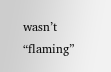wasn’t “flaming”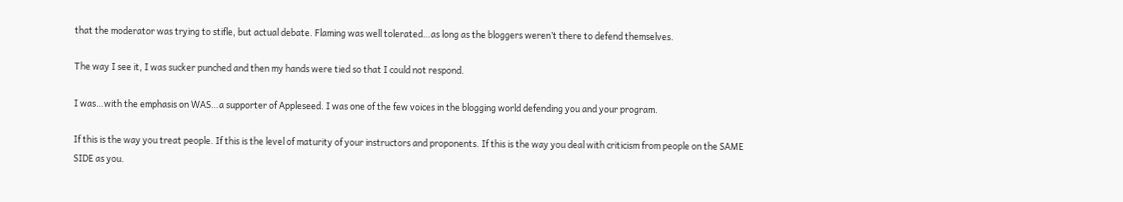that the moderator was trying to stifle, but actual debate. Flaming was well tolerated…as long as the bloggers weren’t there to defend themselves.

The way I see it, I was sucker punched and then my hands were tied so that I could not respond.

I was…with the emphasis on WAS…a supporter of Appleseed. I was one of the few voices in the blogging world defending you and your program.

If this is the way you treat people. If this is the level of maturity of your instructors and proponents. If this is the way you deal with criticism from people on the SAME SIDE as you.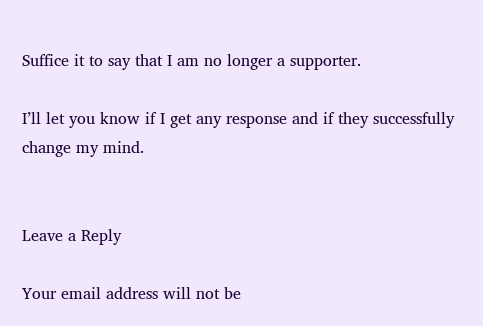Suffice it to say that I am no longer a supporter.

I’ll let you know if I get any response and if they successfully change my mind.


Leave a Reply

Your email address will not be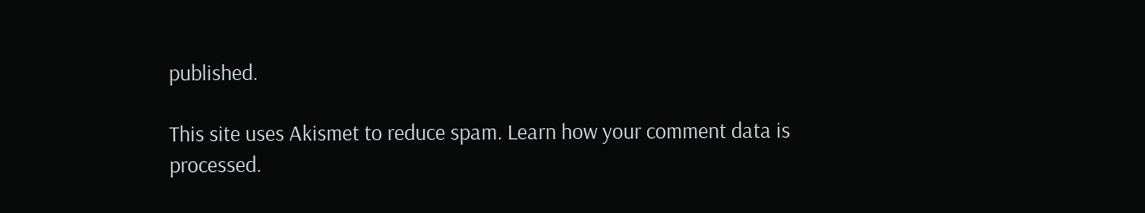published.

This site uses Akismet to reduce spam. Learn how your comment data is processed.